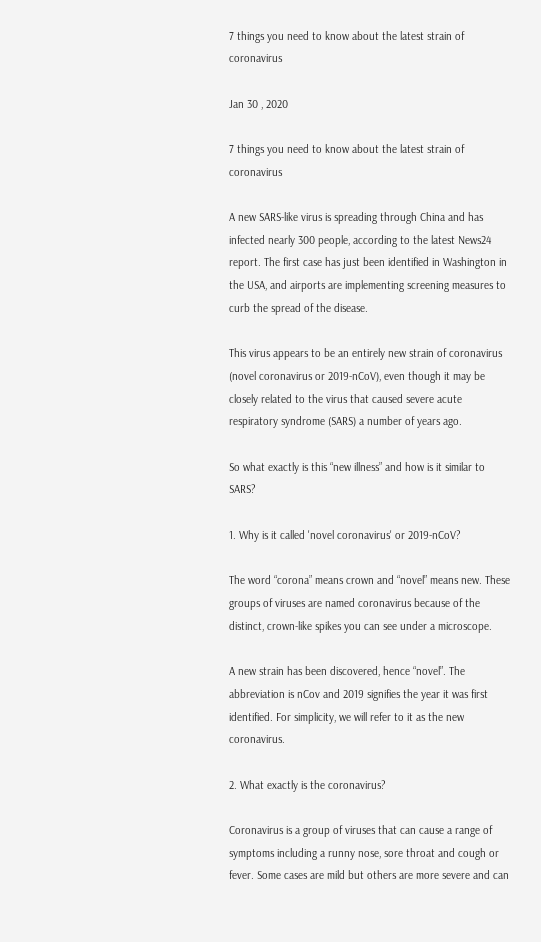7 things you need to know about the latest strain of coronavirus

Jan 30 , 2020

7 things you need to know about the latest strain of coronavirus

A new SARS-like virus is spreading through China and has infected nearly 300 people, according to the latest News24 report. The first case has just been identified in Washington in the USA, and airports are implementing screening measures to curb the spread of the disease.

This virus appears to be an entirely new strain of coronavirus (novel coronavirus or 2019-nCoV), even though it may be closely related to the virus that caused severe acute respiratory syndrome (SARS) a number of years ago.

So what exactly is this “new illness” and how is it similar to SARS?

1. Why is it called 'novel coronavirus' or 2019-nCoV?

The word “corona” means crown and “novel” means new. These groups of viruses are named coronavirus because of the distinct, crown-like spikes you can see under a microscope.

A new strain has been discovered, hence “novel”. The abbreviation is nCov and 2019 signifies the year it was first identified. For simplicity, we will refer to it as the new coronavirus.

2. What exactly is the coronavirus?

Coronavirus is a group of viruses that can cause a range of symptoms including a runny nose, sore throat and cough or fever. Some cases are mild but others are more severe and can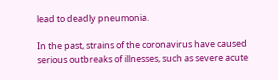lead to deadly pneumonia.

In the past, strains of the coronavirus have caused serious outbreaks of illnesses, such as severe acute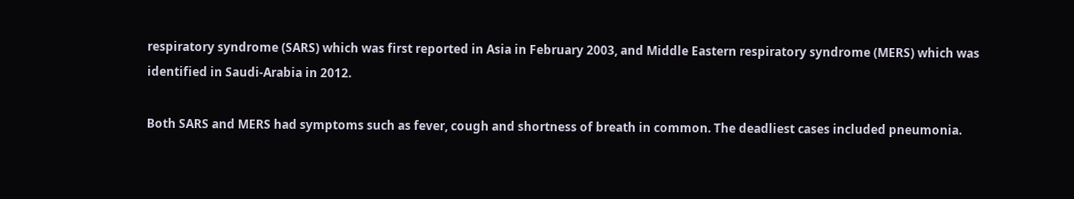respiratory syndrome (SARS) which was first reported in Asia in February 2003, and Middle Eastern respiratory syndrome (MERS) which was identified in Saudi-Arabia in 2012.

Both SARS and MERS had symptoms such as fever, cough and shortness of breath in common. The deadliest cases included pneumonia.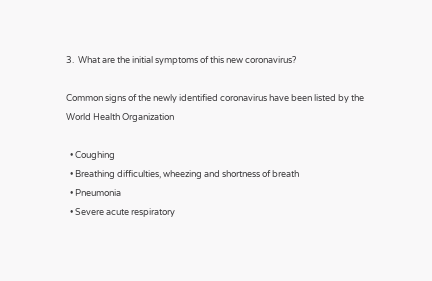3.  What are the initial symptoms of this new coronavirus?

Common signs of the newly identified coronavirus have been listed by the World Health Organization

  • Coughing
  • Breathing difficulties, wheezing and shortness of breath
  • Pneumonia
  • Severe acute respiratory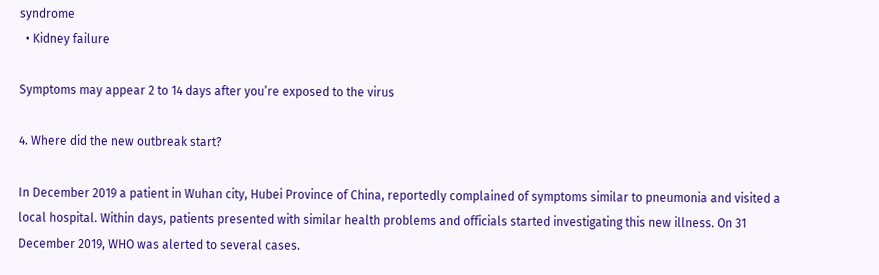syndrome
  • Kidney failure

Symptoms may appear 2 to 14 days after you’re exposed to the virus

4. Where did the new outbreak start?

In December 2019 a patient in Wuhan city, Hubei Province of China, reportedly complained of symptoms similar to pneumonia and visited a local hospital. Within days, patients presented with similar health problems and officials started investigating this new illness. On 31 December 2019, WHO was alerted to several cases.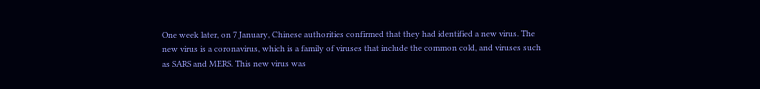One week later, on 7 January, Chinese authorities confirmed that they had identified a new virus. The new virus is a coronavirus, which is a family of viruses that include the common cold, and viruses such as SARS and MERS. This new virus was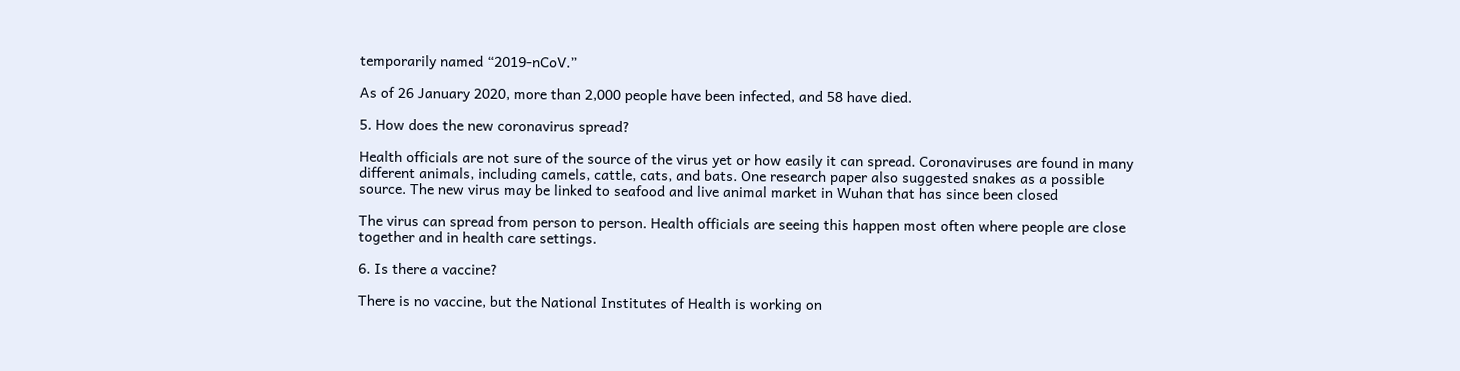temporarily named “2019-nCoV.”

As of 26 January 2020, more than 2,000 people have been infected, and 58 have died.

5. How does the new coronavirus spread?

Health officials are not sure of the source of the virus yet or how easily it can spread. Coronaviruses are found in many different animals, including camels, cattle, cats, and bats. One research paper also suggested snakes as a possible source. The new virus may be linked to seafood and live animal market in Wuhan that has since been closed

The virus can spread from person to person. Health officials are seeing this happen most often where people are close together and in health care settings.

6. Is there a vaccine?

There is no vaccine, but the National Institutes of Health is working on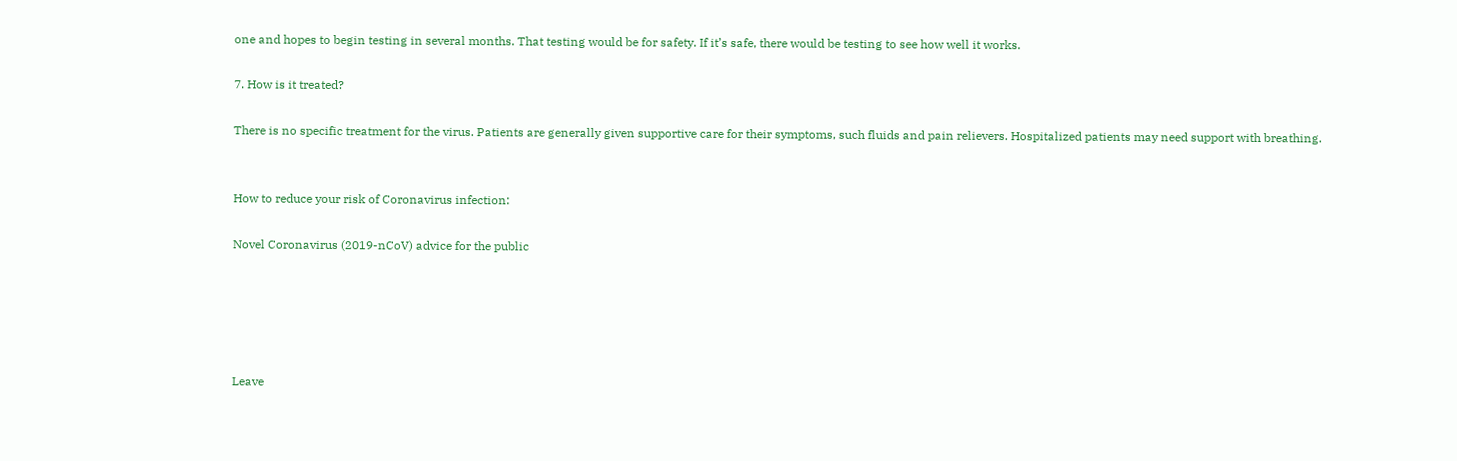one and hopes to begin testing in several months. That testing would be for safety. If it’s safe, there would be testing to see how well it works.

7. How is it treated?

There is no specific treatment for the virus. Patients are generally given supportive care for their symptoms, such fluids and pain relievers. Hospitalized patients may need support with breathing.


How to reduce your risk of Coronavirus infection:

Novel Coronavirus (2019-nCoV) advice for the public





Leave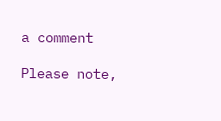a comment

Please note,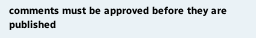comments must be approved before they are published